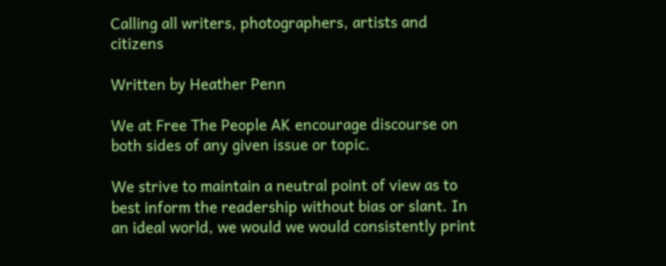Calling all writers, photographers, artists and citizens

Written by Heather Penn

We at Free The People AK encourage discourse on both sides of any given issue or topic.

We strive to maintain a neutral point of view as to best inform the readership without bias or slant. In an ideal world, we would we would consistently print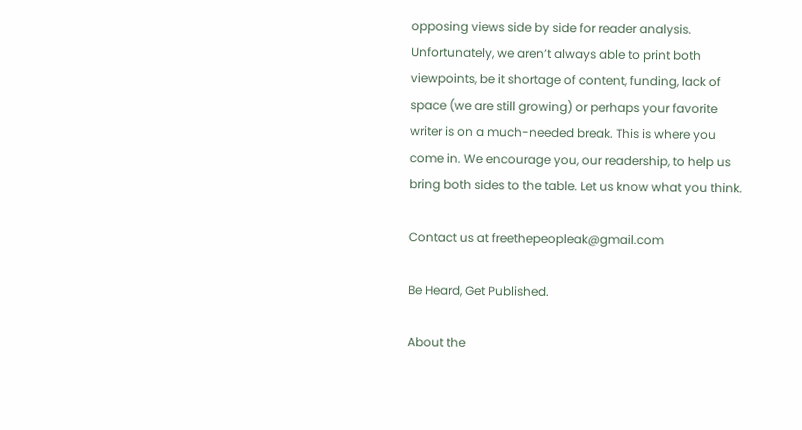opposing views side by side for reader analysis. Unfortunately, we aren’t always able to print both viewpoints, be it shortage of content, funding, lack of space (we are still growing) or perhaps your favorite writer is on a much-needed break. This is where you come in. We encourage you, our readership, to help us bring both sides to the table. Let us know what you think.

Contact us at freethepeopleak@gmail.com

Be Heard, Get Published.

About the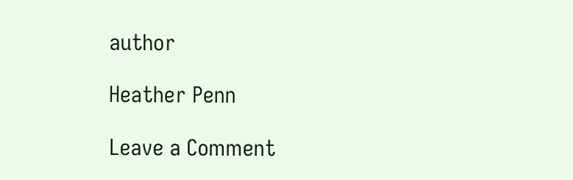author

Heather Penn

Leave a Comment